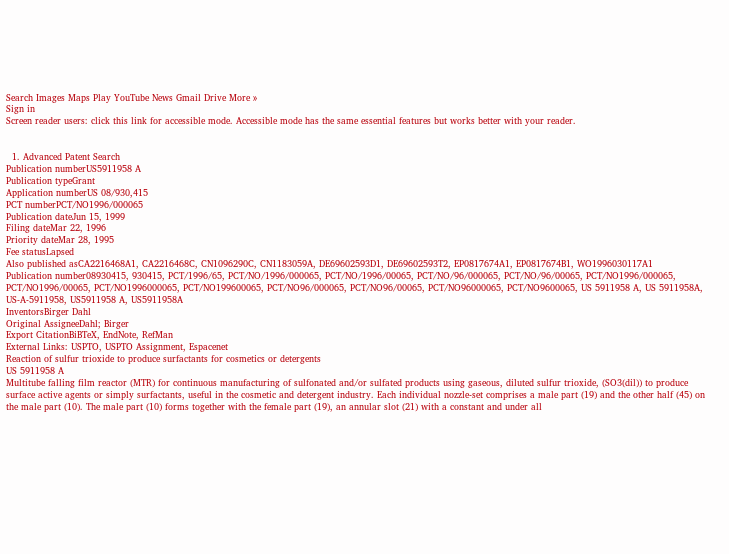Search Images Maps Play YouTube News Gmail Drive More »
Sign in
Screen reader users: click this link for accessible mode. Accessible mode has the same essential features but works better with your reader.


  1. Advanced Patent Search
Publication numberUS5911958 A
Publication typeGrant
Application numberUS 08/930,415
PCT numberPCT/NO1996/000065
Publication dateJun 15, 1999
Filing dateMar 22, 1996
Priority dateMar 28, 1995
Fee statusLapsed
Also published asCA2216468A1, CA2216468C, CN1096290C, CN1183059A, DE69602593D1, DE69602593T2, EP0817674A1, EP0817674B1, WO1996030117A1
Publication number08930415, 930415, PCT/1996/65, PCT/NO/1996/000065, PCT/NO/1996/00065, PCT/NO/96/000065, PCT/NO/96/00065, PCT/NO1996/000065, PCT/NO1996/00065, PCT/NO1996000065, PCT/NO199600065, PCT/NO96/000065, PCT/NO96/00065, PCT/NO96000065, PCT/NO9600065, US 5911958 A, US 5911958A, US-A-5911958, US5911958 A, US5911958A
InventorsBirger Dahl
Original AssigneeDahl; Birger
Export CitationBiBTeX, EndNote, RefMan
External Links: USPTO, USPTO Assignment, Espacenet
Reaction of sulfur trioxide to produce surfactants for cosmetics or detergents
US 5911958 A
Multitube falling film reactor (MTR) for continuous manufacturing of sulfonated and/or sulfated products using gaseous, diluted sulfur trioxide, (SO3(dil)) to produce surface active agents or simply surfactants, useful in the cosmetic and detergent industry. Each individual nozzle-set comprises a male part (19) and the other half (45) on the male part (10). The male part (10) forms together with the female part (19), an annular slot (21) with a constant and under all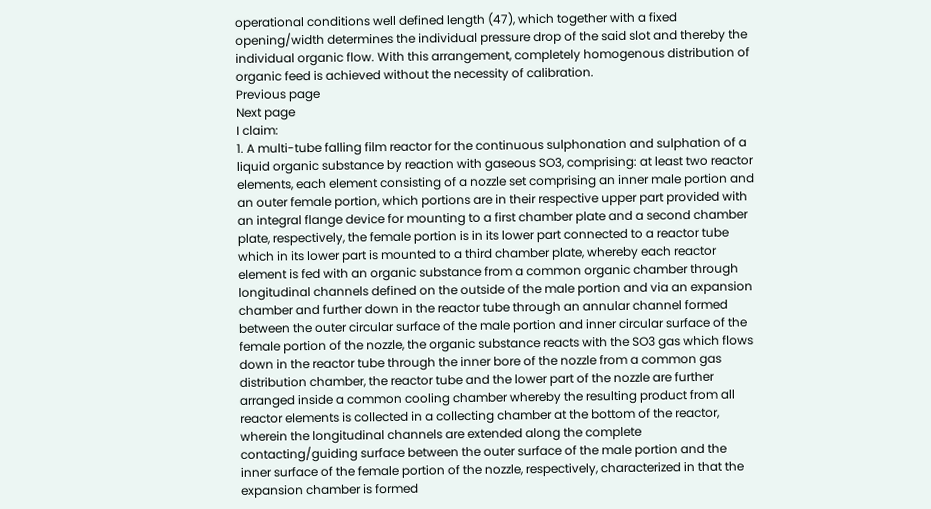operational conditions well defined length (47), which together with a fixed opening/width determines the individual pressure drop of the said slot and thereby the individual organic flow. With this arrangement, completely homogenous distribution of organic feed is achieved without the necessity of calibration.
Previous page
Next page
I claim:
1. A multi-tube falling film reactor for the continuous sulphonation and sulphation of a liquid organic substance by reaction with gaseous SO3, comprising: at least two reactor elements, each element consisting of a nozzle set comprising an inner male portion and an outer female portion, which portions are in their respective upper part provided with an integral flange device for mounting to a first chamber plate and a second chamber plate, respectively, the female portion is in its lower part connected to a reactor tube which in its lower part is mounted to a third chamber plate, whereby each reactor element is fed with an organic substance from a common organic chamber through longitudinal channels defined on the outside of the male portion and via an expansion chamber and further down in the reactor tube through an annular channel formed between the outer circular surface of the male portion and inner circular surface of the female portion of the nozzle, the organic substance reacts with the SO3 gas which flows down in the reactor tube through the inner bore of the nozzle from a common gas distribution chamber, the reactor tube and the lower part of the nozzle are further arranged inside a common cooling chamber whereby the resulting product from all reactor elements is collected in a collecting chamber at the bottom of the reactor, wherein the longitudinal channels are extended along the complete contacting/guiding surface between the outer surface of the male portion and the inner surface of the female portion of the nozzle, respectively, characterized in that the expansion chamber is formed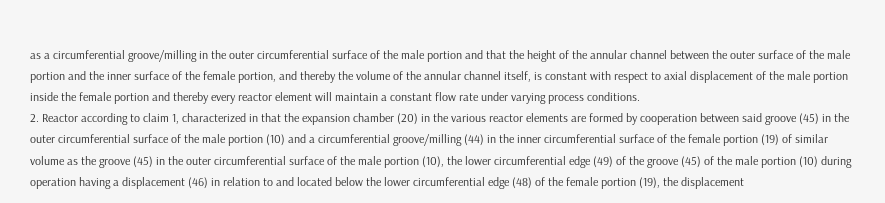as a circumferential groove/milling in the outer circumferential surface of the male portion and that the height of the annular channel between the outer surface of the male portion and the inner surface of the female portion, and thereby the volume of the annular channel itself, is constant with respect to axial displacement of the male portion inside the female portion and thereby every reactor element will maintain a constant flow rate under varying process conditions.
2. Reactor according to claim 1, characterized in that the expansion chamber (20) in the various reactor elements are formed by cooperation between said groove (45) in the outer circumferential surface of the male portion (10) and a circumferential groove/milling (44) in the inner circumferential surface of the female portion (19) of similar volume as the groove (45) in the outer circumferential surface of the male portion (10), the lower circumferential edge (49) of the groove (45) of the male portion (10) during operation having a displacement (46) in relation to and located below the lower circumferential edge (48) of the female portion (19), the displacement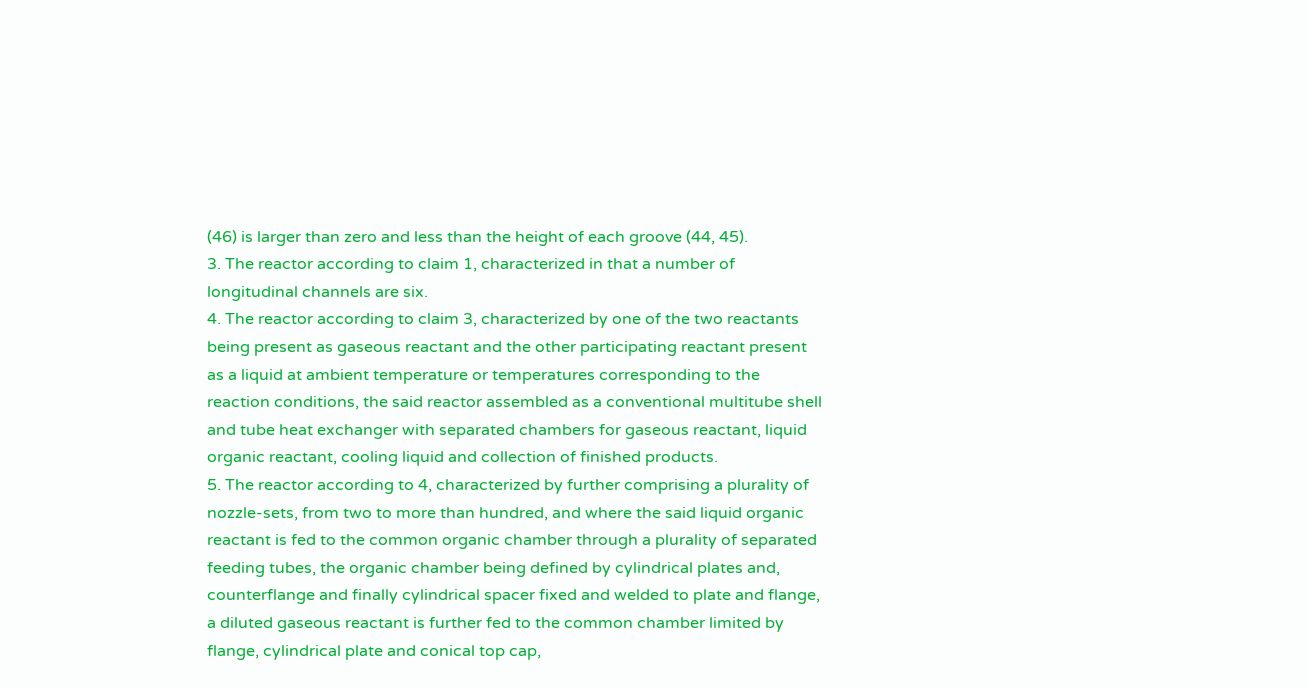(46) is larger than zero and less than the height of each groove (44, 45).
3. The reactor according to claim 1, characterized in that a number of longitudinal channels are six.
4. The reactor according to claim 3, characterized by one of the two reactants being present as gaseous reactant and the other participating reactant present as a liquid at ambient temperature or temperatures corresponding to the reaction conditions, the said reactor assembled as a conventional multitube shell and tube heat exchanger with separated chambers for gaseous reactant, liquid organic reactant, cooling liquid and collection of finished products.
5. The reactor according to 4, characterized by further comprising a plurality of nozzle-sets, from two to more than hundred, and where the said liquid organic reactant is fed to the common organic chamber through a plurality of separated feeding tubes, the organic chamber being defined by cylindrical plates and, counterflange and finally cylindrical spacer fixed and welded to plate and flange, a diluted gaseous reactant is further fed to the common chamber limited by flange, cylindrical plate and conical top cap,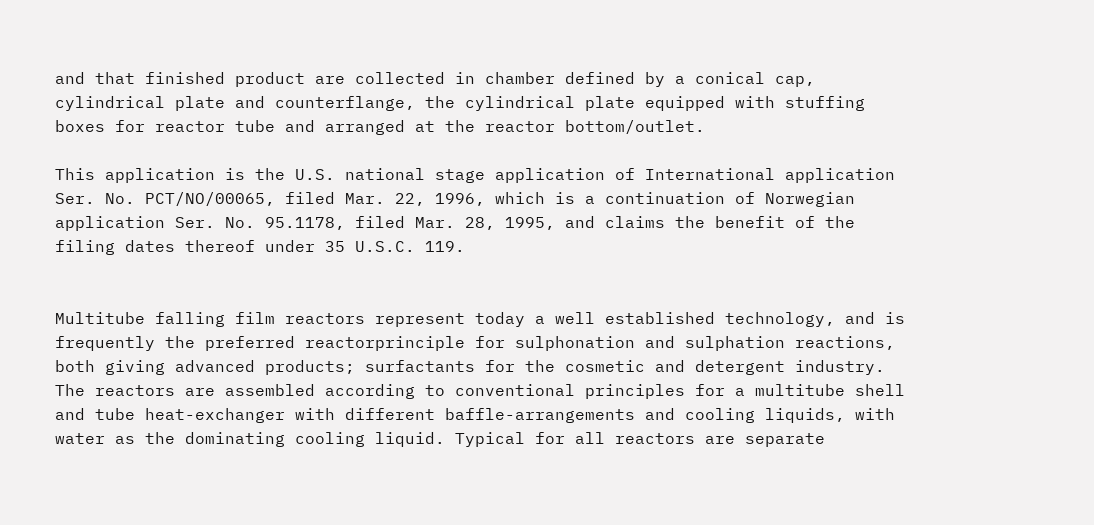and that finished product are collected in chamber defined by a conical cap, cylindrical plate and counterflange, the cylindrical plate equipped with stuffing boxes for reactor tube and arranged at the reactor bottom/outlet.

This application is the U.S. national stage application of International application Ser. No. PCT/NO/00065, filed Mar. 22, 1996, which is a continuation of Norwegian application Ser. No. 95.1178, filed Mar. 28, 1995, and claims the benefit of the filing dates thereof under 35 U.S.C. 119.


Multitube falling film reactors represent today a well established technology, and is frequently the preferred reactorprinciple for sulphonation and sulphation reactions, both giving advanced products; surfactants for the cosmetic and detergent industry. The reactors are assembled according to conventional principles for a multitube shell and tube heat-exchanger with different baffle-arrangements and cooling liquids, with water as the dominating cooling liquid. Typical for all reactors are separate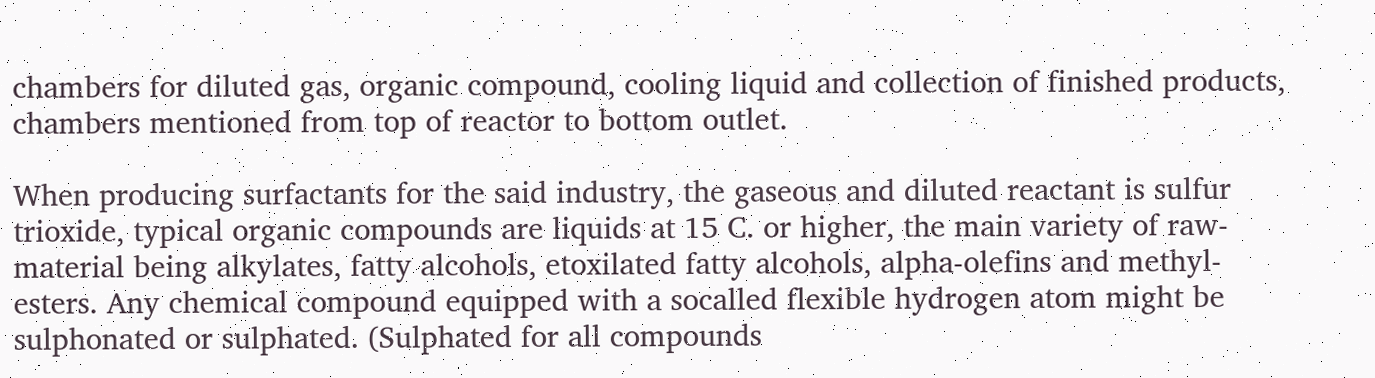chambers for diluted gas, organic compound, cooling liquid and collection of finished products, chambers mentioned from top of reactor to bottom outlet.

When producing surfactants for the said industry, the gaseous and diluted reactant is sulfur trioxide, typical organic compounds are liquids at 15 C. or higher, the main variety of raw-material being alkylates, fatty alcohols, etoxilated fatty alcohols, alpha-olefins and methyl-esters. Any chemical compound equipped with a socalled flexible hydrogen atom might be sulphonated or sulphated. (Sulphated for all compounds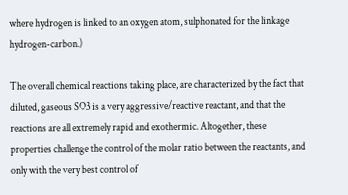where hydrogen is linked to an oxygen atom, sulphonated for the linkage hydrogen-carbon.)

The overall chemical reactions taking place, are characterized by the fact that diluted, gaseous SO3 is a very aggressive/reactive reactant, and that the reactions are all extremely rapid and exothermic. Altogether, these properties challenge the control of the molar ratio between the reactants, and only with the very best control of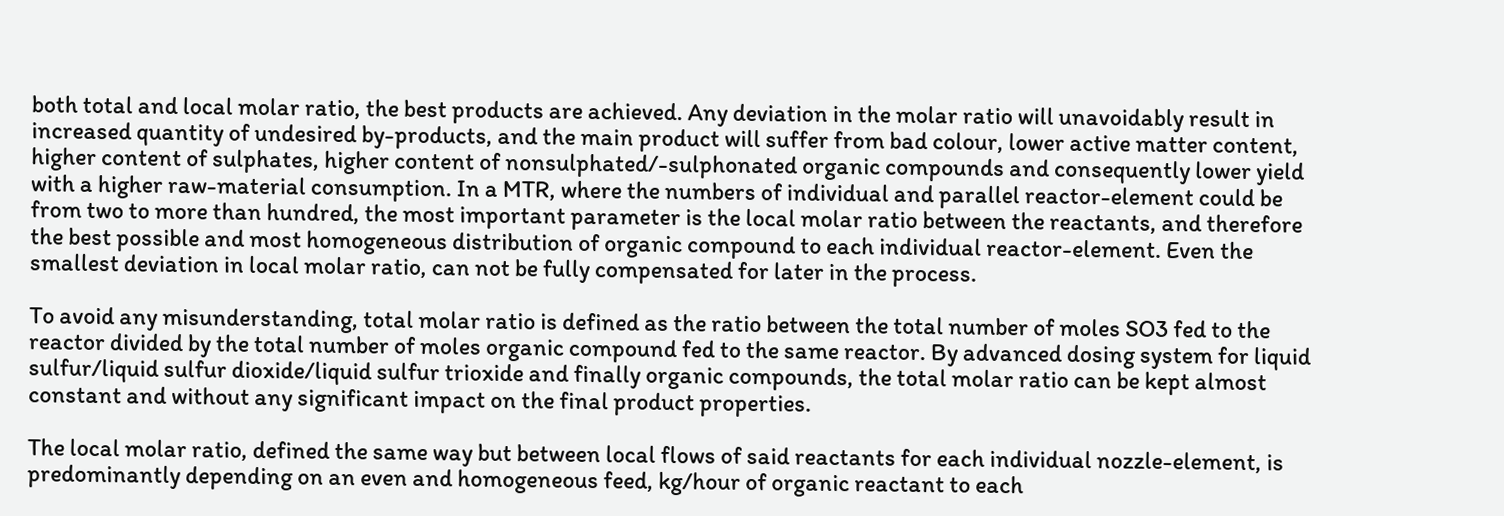both total and local molar ratio, the best products are achieved. Any deviation in the molar ratio will unavoidably result in increased quantity of undesired by-products, and the main product will suffer from bad colour, lower active matter content, higher content of sulphates, higher content of nonsulphated/-sulphonated organic compounds and consequently lower yield with a higher raw-material consumption. In a MTR, where the numbers of individual and parallel reactor-element could be from two to more than hundred, the most important parameter is the local molar ratio between the reactants, and therefore the best possible and most homogeneous distribution of organic compound to each individual reactor-element. Even the smallest deviation in local molar ratio, can not be fully compensated for later in the process.

To avoid any misunderstanding, total molar ratio is defined as the ratio between the total number of moles SO3 fed to the reactor divided by the total number of moles organic compound fed to the same reactor. By advanced dosing system for liquid sulfur/liquid sulfur dioxide/liquid sulfur trioxide and finally organic compounds, the total molar ratio can be kept almost constant and without any significant impact on the final product properties.

The local molar ratio, defined the same way but between local flows of said reactants for each individual nozzle-element, is predominantly depending on an even and homogeneous feed, kg/hour of organic reactant to each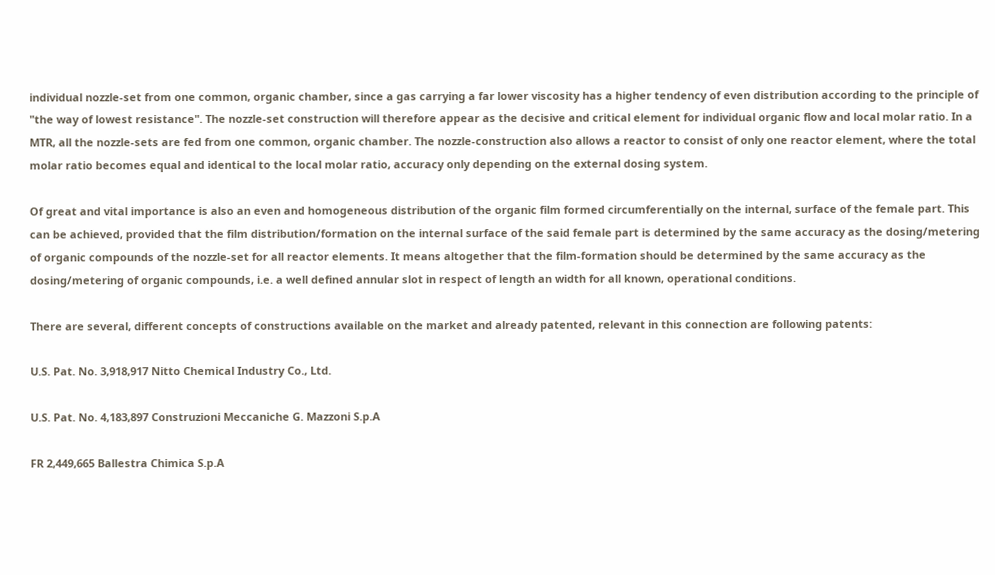individual nozzle-set from one common, organic chamber, since a gas carrying a far lower viscosity has a higher tendency of even distribution according to the principle of "the way of lowest resistance". The nozzle-set construction will therefore appear as the decisive and critical element for individual organic flow and local molar ratio. In a MTR, all the nozzle-sets are fed from one common, organic chamber. The nozzle-construction also allows a reactor to consist of only one reactor element, where the total molar ratio becomes equal and identical to the local molar ratio, accuracy only depending on the external dosing system.

Of great and vital importance is also an even and homogeneous distribution of the organic film formed circumferentially on the internal, surface of the female part. This can be achieved, provided that the film distribution/formation on the internal surface of the said female part is determined by the same accuracy as the dosing/metering of organic compounds of the nozzle-set for all reactor elements. It means altogether that the film-formation should be determined by the same accuracy as the dosing/metering of organic compounds, i.e. a well defined annular slot in respect of length an width for all known, operational conditions.

There are several, different concepts of constructions available on the market and already patented, relevant in this connection are following patents:

U.S. Pat. No. 3,918,917 Nitto Chemical Industry Co., Ltd.

U.S. Pat. No. 4,183,897 Construzioni Meccaniche G. Mazzoni S.p.A

FR 2,449,665 Ballestra Chimica S.p.A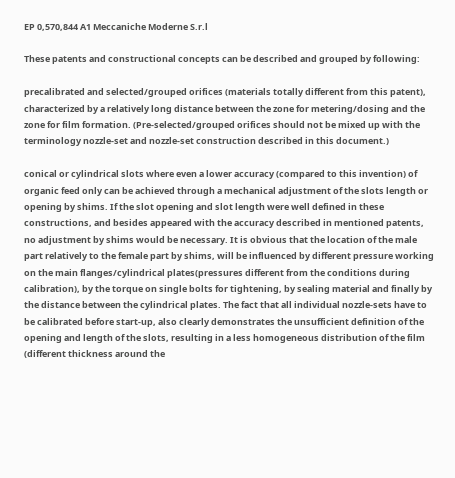EP 0,570,844 A1 Meccaniche Moderne S.r.l

These patents and constructional concepts can be described and grouped by following:

precalibrated and selected/grouped orifices (materials totally different from this patent), characterized by a relatively long distance between the zone for metering/dosing and the zone for film formation. (Pre-selected/grouped orifices should not be mixed up with the terminology nozzle-set and nozzle-set construction described in this document.)

conical or cylindrical slots where even a lower accuracy (compared to this invention) of organic feed only can be achieved through a mechanical adjustment of the slots length or opening by shims. If the slot opening and slot length were well defined in these constructions, and besides appeared with the accuracy described in mentioned patents, no adjustment by shims would be necessary. It is obvious that the location of the male part relatively to the female part by shims, will be influenced by different pressure working on the main flanges/cylindrical plates(pressures different from the conditions during calibration), by the torque on single bolts for tightening, by sealing material and finally by the distance between the cylindrical plates. The fact that all individual nozzle-sets have to be calibrated before start-up, also clearly demonstrates the unsufficient definition of the opening and length of the slots, resulting in a less homogeneous distribution of the film (different thickness around the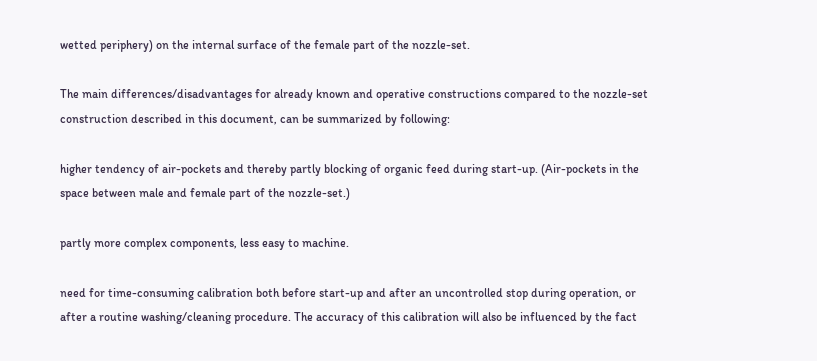wetted periphery) on the internal surface of the female part of the nozzle-set.

The main differences/disadvantages for already known and operative constructions compared to the nozzle-set construction described in this document, can be summarized by following:

higher tendency of air-pockets and thereby partly blocking of organic feed during start-up. (Air-pockets in the space between male and female part of the nozzle-set.)

partly more complex components, less easy to machine.

need for time-consuming calibration both before start-up and after an uncontrolled stop during operation, or after a routine washing/cleaning procedure. The accuracy of this calibration will also be influenced by the fact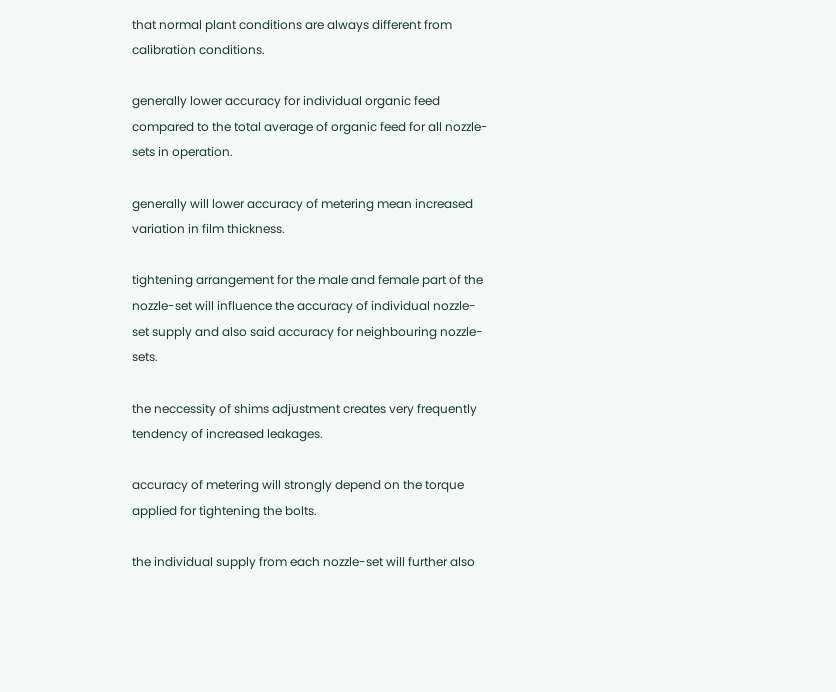that normal plant conditions are always different from calibration conditions.

generally lower accuracy for individual organic feed compared to the total average of organic feed for all nozzle-sets in operation.

generally will lower accuracy of metering mean increased variation in film thickness.

tightening arrangement for the male and female part of the nozzle-set will influence the accuracy of individual nozzle-set supply and also said accuracy for neighbouring nozzle-sets.

the neccessity of shims adjustment creates very frequently tendency of increased leakages.

accuracy of metering will strongly depend on the torque applied for tightening the bolts.

the individual supply from each nozzle-set will further also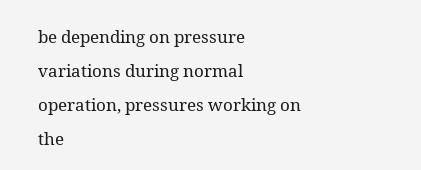be depending on pressure variations during normal operation, pressures working on the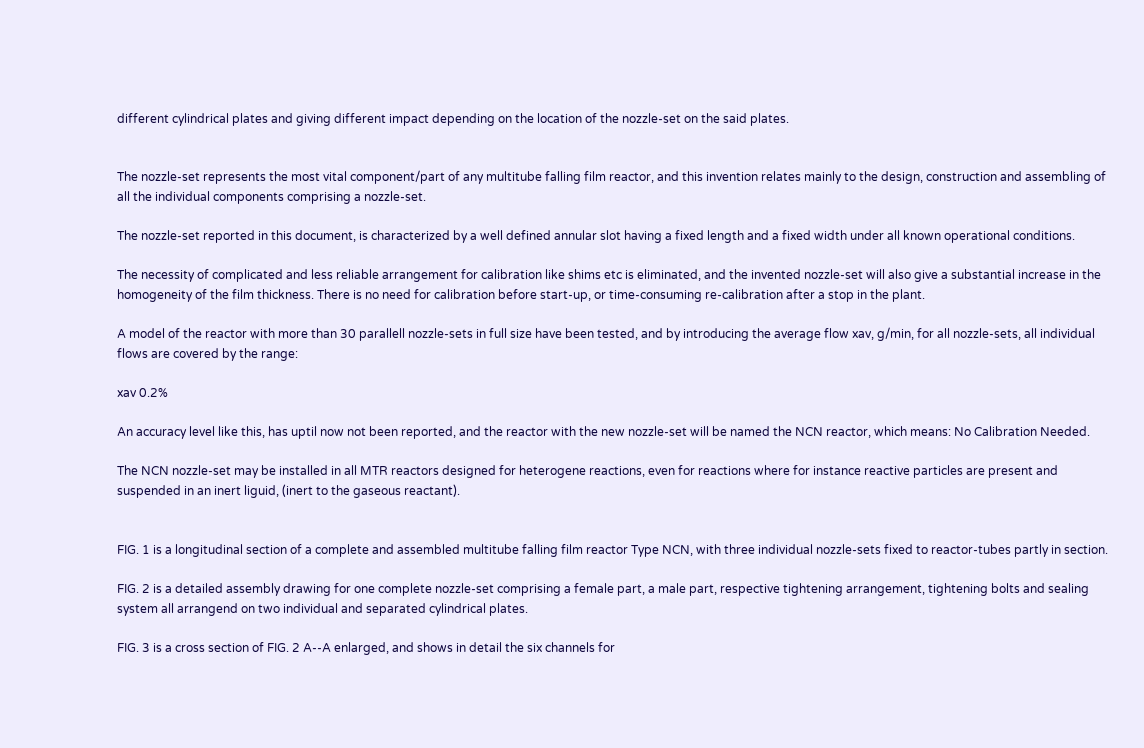different cylindrical plates and giving different impact depending on the location of the nozzle-set on the said plates.


The nozzle-set represents the most vital component/part of any multitube falling film reactor, and this invention relates mainly to the design, construction and assembling of all the individual components comprising a nozzle-set.

The nozzle-set reported in this document, is characterized by a well defined annular slot having a fixed length and a fixed width under all known operational conditions.

The necessity of complicated and less reliable arrangement for calibration like shims etc is eliminated, and the invented nozzle-set will also give a substantial increase in the homogeneity of the film thickness. There is no need for calibration before start-up, or time-consuming re-calibration after a stop in the plant.

A model of the reactor with more than 30 parallell nozzle-sets in full size have been tested, and by introducing the average flow xav, g/min, for all nozzle-sets, all individual flows are covered by the range:

xav 0.2%

An accuracy level like this, has uptil now not been reported, and the reactor with the new nozzle-set will be named the NCN reactor, which means: No Calibration Needed.

The NCN nozzle-set may be installed in all MTR reactors designed for heterogene reactions, even for reactions where for instance reactive particles are present and suspended in an inert liguid, (inert to the gaseous reactant).


FIG. 1 is a longitudinal section of a complete and assembled multitube falling film reactor Type NCN, with three individual nozzle-sets fixed to reactor-tubes partly in section.

FIG. 2 is a detailed assembly drawing for one complete nozzle-set comprising a female part, a male part, respective tightening arrangement, tightening bolts and sealing system all arrangend on two individual and separated cylindrical plates.

FIG. 3 is a cross section of FIG. 2 A--A enlarged, and shows in detail the six channels for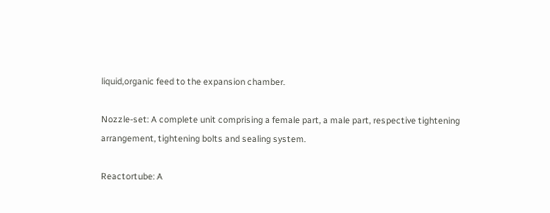liquid,organic feed to the expansion chamber.

Nozzle-set: A complete unit comprising a female part, a male part, respective tightening arrangement, tightening bolts and sealing system.

Reactortube: A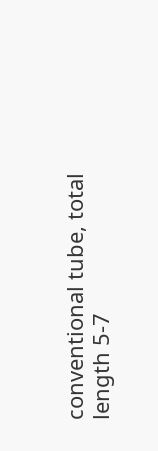conventional tube, total length 5-7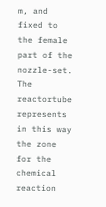m, and fixed to the female part of the nozzle-set. The reactortube represents in this way the zone for the chemical reaction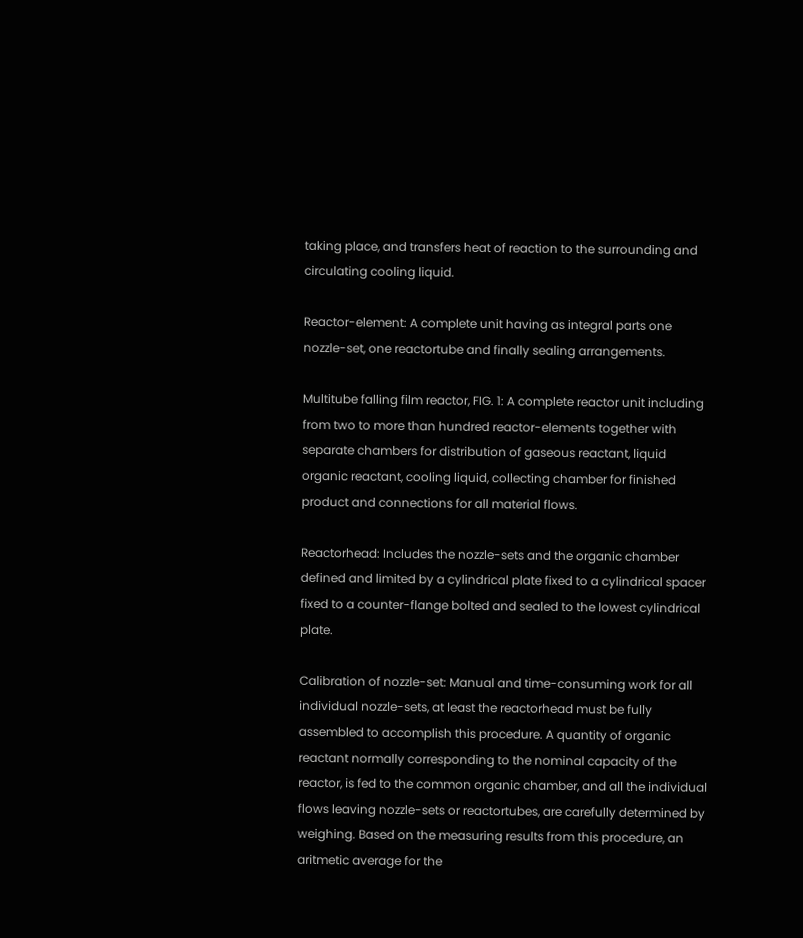taking place, and transfers heat of reaction to the surrounding and circulating cooling liquid.

Reactor-element: A complete unit having as integral parts one nozzle-set, one reactortube and finally sealing arrangements.

Multitube falling film reactor, FIG. 1: A complete reactor unit including from two to more than hundred reactor-elements together with separate chambers for distribution of gaseous reactant, liquid organic reactant, cooling liquid, collecting chamber for finished product and connections for all material flows.

Reactorhead: Includes the nozzle-sets and the organic chamber defined and limited by a cylindrical plate fixed to a cylindrical spacer fixed to a counter-flange bolted and sealed to the lowest cylindrical plate.

Calibration of nozzle-set: Manual and time-consuming work for all individual nozzle-sets, at least the reactorhead must be fully assembled to accomplish this procedure. A quantity of organic reactant normally corresponding to the nominal capacity of the reactor, is fed to the common organic chamber, and all the individual flows leaving nozzle-sets or reactortubes, are carefully determined by weighing. Based on the measuring results from this procedure, an aritmetic average for the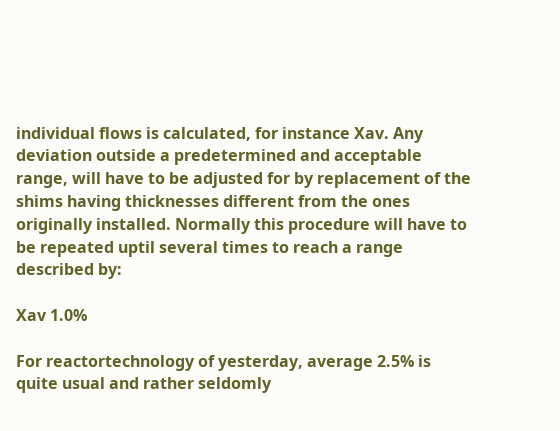individual flows is calculated, for instance Xav. Any deviation outside a predetermined and acceptable range, will have to be adjusted for by replacement of the shims having thicknesses different from the ones originally installed. Normally this procedure will have to be repeated uptil several times to reach a range described by:

Xav 1.0%

For reactortechnology of yesterday, average 2.5% is quite usual and rather seldomly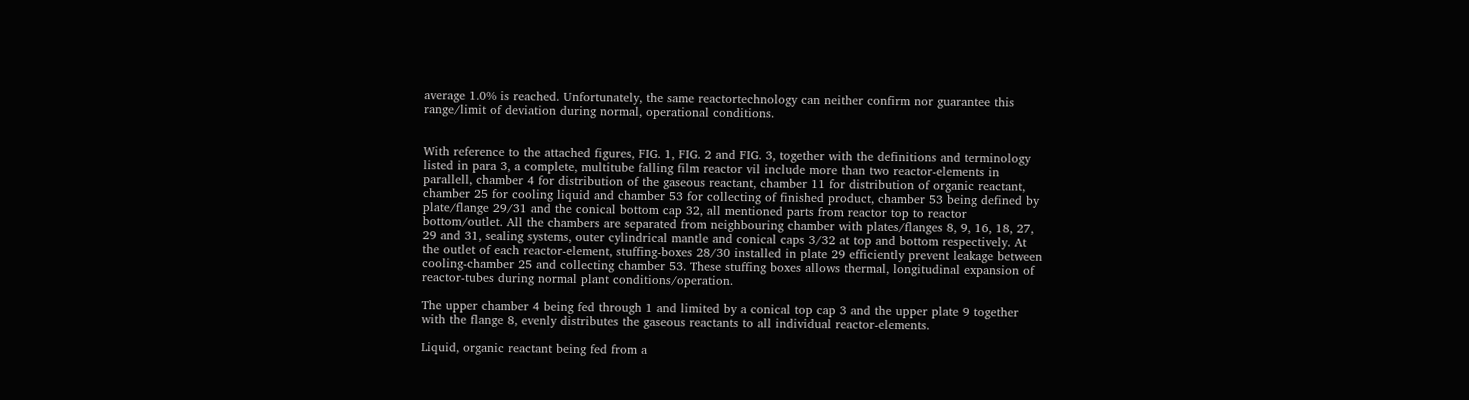average 1.0% is reached. Unfortunately, the same reactortechnology can neither confirm nor guarantee this range/limit of deviation during normal, operational conditions.


With reference to the attached figures, FIG. 1, FIG. 2 and FIG. 3, together with the definitions and terminology listed in para 3, a complete, multitube falling film reactor vil include more than two reactor-elements in parallell, chamber 4 for distribution of the gaseous reactant, chamber 11 for distribution of organic reactant, chamber 25 for cooling liquid and chamber 53 for collecting of finished product, chamber 53 being defined by plate/flange 29/31 and the conical bottom cap 32, all mentioned parts from reactor top to reactor bottom/outlet. All the chambers are separated from neighbouring chamber with plates/flanges 8, 9, 16, 18, 27, 29 and 31, sealing systems, outer cylindrical mantle and conical caps 3/32 at top and bottom respectively. At the outlet of each reactor-element, stuffing-boxes 28/30 installed in plate 29 efficiently prevent leakage between cooling-chamber 25 and collecting chamber 53. These stuffing boxes allows thermal, longitudinal expansion of reactor-tubes during normal plant conditions/operation.

The upper chamber 4 being fed through 1 and limited by a conical top cap 3 and the upper plate 9 together with the flange 8, evenly distributes the gaseous reactants to all individual reactor-elements.

Liquid, organic reactant being fed from a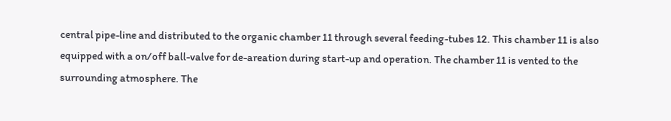central pipe-line and distributed to the organic chamber 11 through several feeding-tubes 12. This chamber 11 is also equipped with a on/off ball-valve for de-areation during start-up and operation. The chamber 11 is vented to the surrounding atmosphere. The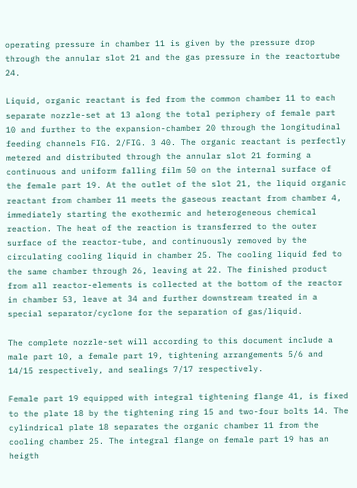operating pressure in chamber 11 is given by the pressure drop through the annular slot 21 and the gas pressure in the reactortube 24.

Liquid, organic reactant is fed from the common chamber 11 to each separate nozzle-set at 13 along the total periphery of female part 10 and further to the expansion-chamber 20 through the longitudinal feeding channels FIG. 2/FIG. 3 40. The organic reactant is perfectly metered and distributed through the annular slot 21 forming a continuous and uniform falling film 50 on the internal surface of the female part 19. At the outlet of the slot 21, the liquid organic reactant from chamber 11 meets the gaseous reactant from chamber 4, immediately starting the exothermic and heterogeneous chemical reaction. The heat of the reaction is transferred to the outer surface of the reactor-tube, and continuously removed by the circulating cooling liquid in chamber 25. The cooling liquid fed to the same chamber through 26, leaving at 22. The finished product from all reactor-elements is collected at the bottom of the reactor in chamber 53, leave at 34 and further downstream treated in a special separator/cyclone for the separation of gas/liquid.

The complete nozzle-set will according to this document include a male part 10, a female part 19, tightening arrangements 5/6 and 14/15 respectively, and sealings 7/17 respectively.

Female part 19 equipped with integral tightening flange 41, is fixed to the plate 18 by the tightening ring 15 and two-four bolts 14. The cylindrical plate 18 separates the organic chamber 11 from the cooling chamber 25. The integral flange on female part 19 has an heigth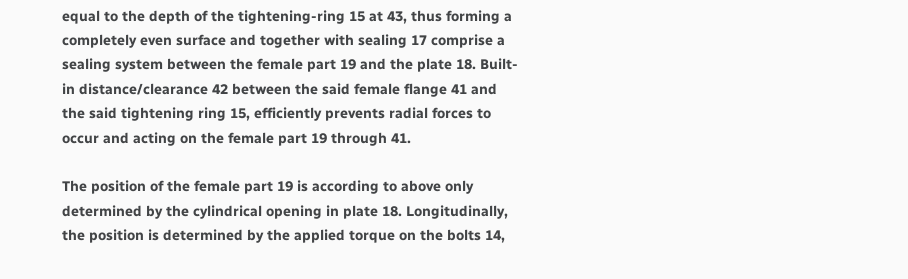equal to the depth of the tightening-ring 15 at 43, thus forming a completely even surface and together with sealing 17 comprise a sealing system between the female part 19 and the plate 18. Built-in distance/clearance 42 between the said female flange 41 and the said tightening ring 15, efficiently prevents radial forces to occur and acting on the female part 19 through 41.

The position of the female part 19 is according to above only determined by the cylindrical opening in plate 18. Longitudinally, the position is determined by the applied torque on the bolts 14,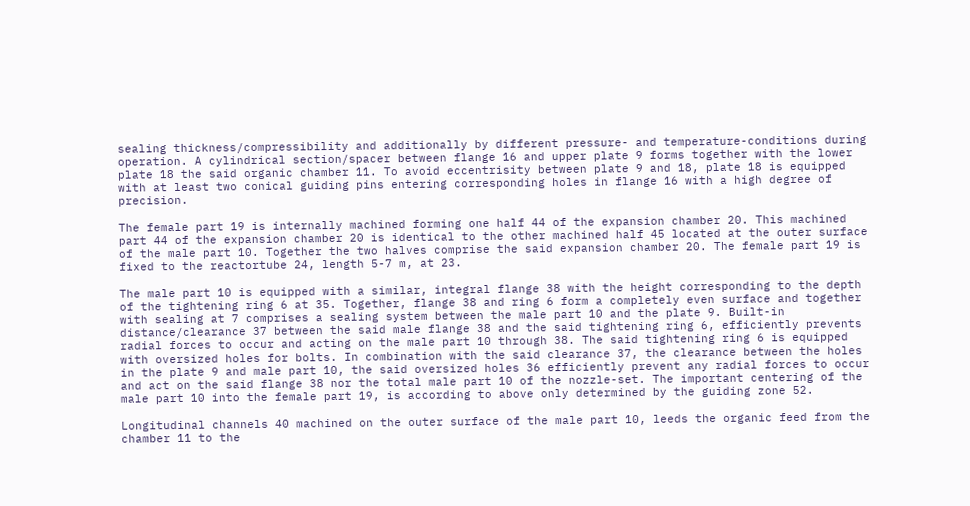sealing thickness/compressibility and additionally by different pressure- and temperature-conditions during operation. A cylindrical section/spacer between flange 16 and upper plate 9 forms together with the lower plate 18 the said organic chamber 11. To avoid eccentrisity between plate 9 and 18, plate 18 is equipped with at least two conical guiding pins entering corresponding holes in flange 16 with a high degree of precision.

The female part 19 is internally machined forming one half 44 of the expansion chamber 20. This machined part 44 of the expansion chamber 20 is identical to the other machined half 45 located at the outer surface of the male part 10. Together the two halves comprise the said expansion chamber 20. The female part 19 is fixed to the reactortube 24, length 5-7 m, at 23.

The male part 10 is equipped with a similar, integral flange 38 with the height corresponding to the depth of the tightening ring 6 at 35. Together, flange 38 and ring 6 form a completely even surface and together with sealing at 7 comprises a sealing system between the male part 10 and the plate 9. Built-in distance/clearance 37 between the said male flange 38 and the said tightening ring 6, efficiently prevents radial forces to occur and acting on the male part 10 through 38. The said tightening ring 6 is equipped with oversized holes for bolts. In combination with the said clearance 37, the clearance between the holes in the plate 9 and male part 10, the said oversized holes 36 efficiently prevent any radial forces to occur and act on the said flange 38 nor the total male part 10 of the nozzle-set. The important centering of the male part 10 into the female part 19, is according to above only determined by the guiding zone 52.

Longitudinal channels 40 machined on the outer surface of the male part 10, leeds the organic feed from the chamber 11 to the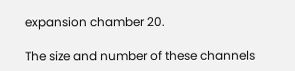expansion chamber 20.

The size and number of these channels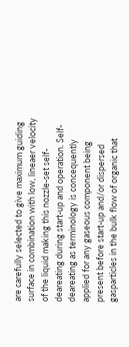are carefully selected to give maximum guiding surface in combination with low, lineaer velocity of the liquid making this nozzle-set self-deareating during start-up and operation. Self-deareating as terminology is concequently applied for any gaseous component being present before start-up and/or dispersed gasparticles in the bulk flow of organic that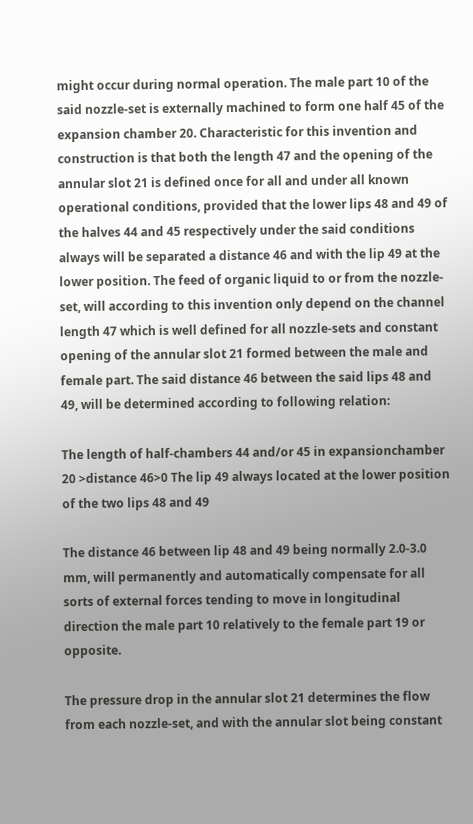might occur during normal operation. The male part 10 of the said nozzle-set is externally machined to form one half 45 of the expansion chamber 20. Characteristic for this invention and construction is that both the length 47 and the opening of the annular slot 21 is defined once for all and under all known operational conditions, provided that the lower lips 48 and 49 of the halves 44 and 45 respectively under the said conditions always will be separated a distance 46 and with the lip 49 at the lower position. The feed of organic liquid to or from the nozzle-set, will according to this invention only depend on the channel length 47 which is well defined for all nozzle-sets and constant opening of the annular slot 21 formed between the male and female part. The said distance 46 between the said lips 48 and 49, will be determined according to following relation:

The length of half-chambers 44 and/or 45 in expansionchamber 20 >distance 46>0 The lip 49 always located at the lower position of the two lips 48 and 49

The distance 46 between lip 48 and 49 being normally 2.0-3.0 mm, will permanently and automatically compensate for all sorts of external forces tending to move in longitudinal direction the male part 10 relatively to the female part 19 or opposite.

The pressure drop in the annular slot 21 determines the flow from each nozzle-set, and with the annular slot being constant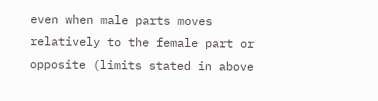even when male parts moves relatively to the female part or opposite (limits stated in above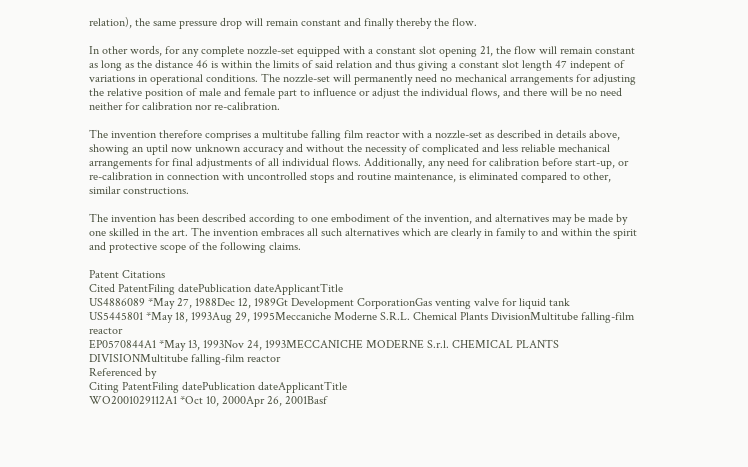relation), the same pressure drop will remain constant and finally thereby the flow.

In other words, for any complete nozzle-set equipped with a constant slot opening 21, the flow will remain constant as long as the distance 46 is within the limits of said relation and thus giving a constant slot length 47 indepent of variations in operational conditions. The nozzle-set will permanently need no mechanical arrangements for adjusting the relative position of male and female part to influence or adjust the individual flows, and there will be no need neither for calibration nor re-calibration.

The invention therefore comprises a multitube falling film reactor with a nozzle-set as described in details above, showing an uptil now unknown accuracy and without the necessity of complicated and less reliable mechanical arrangements for final adjustments of all individual flows. Additionally, any need for calibration before start-up, or re-calibration in connection with uncontrolled stops and routine maintenance, is eliminated compared to other, similar constructions.

The invention has been described according to one embodiment of the invention, and alternatives may be made by one skilled in the art. The invention embraces all such alternatives which are clearly in family to and within the spirit and protective scope of the following claims.

Patent Citations
Cited PatentFiling datePublication dateApplicantTitle
US4886089 *May 27, 1988Dec 12, 1989Gt Development CorporationGas venting valve for liquid tank
US5445801 *May 18, 1993Aug 29, 1995Meccaniche Moderne S.R.L. Chemical Plants DivisionMultitube falling-film reactor
EP0570844A1 *May 13, 1993Nov 24, 1993MECCANICHE MODERNE S.r.l. CHEMICAL PLANTS DIVISIONMultitube falling-film reactor
Referenced by
Citing PatentFiling datePublication dateApplicantTitle
WO2001029112A1 *Oct 10, 2000Apr 26, 2001Basf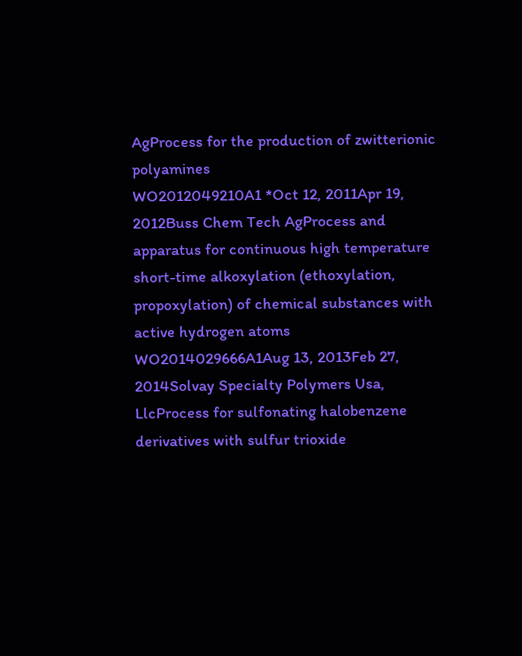AgProcess for the production of zwitterionic polyamines
WO2012049210A1 *Oct 12, 2011Apr 19, 2012Buss Chem Tech AgProcess and apparatus for continuous high temperature short-time alkoxylation (ethoxylation, propoxylation) of chemical substances with active hydrogen atoms
WO2014029666A1Aug 13, 2013Feb 27, 2014Solvay Specialty Polymers Usa, LlcProcess for sulfonating halobenzene derivatives with sulfur trioxide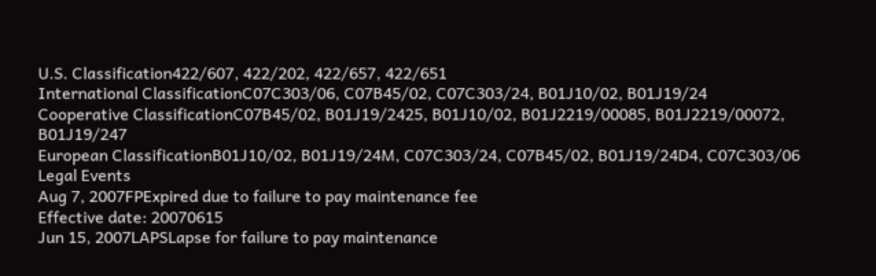U.S. Classification422/607, 422/202, 422/657, 422/651
International ClassificationC07C303/06, C07B45/02, C07C303/24, B01J10/02, B01J19/24
Cooperative ClassificationC07B45/02, B01J19/2425, B01J10/02, B01J2219/00085, B01J2219/00072, B01J19/247
European ClassificationB01J10/02, B01J19/24M, C07C303/24, C07B45/02, B01J19/24D4, C07C303/06
Legal Events
Aug 7, 2007FPExpired due to failure to pay maintenance fee
Effective date: 20070615
Jun 15, 2007LAPSLapse for failure to pay maintenance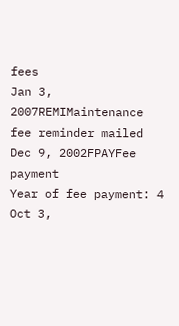fees
Jan 3, 2007REMIMaintenance fee reminder mailed
Dec 9, 2002FPAYFee payment
Year of fee payment: 4
Oct 3,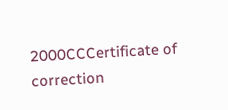2000CCCertificate of correction